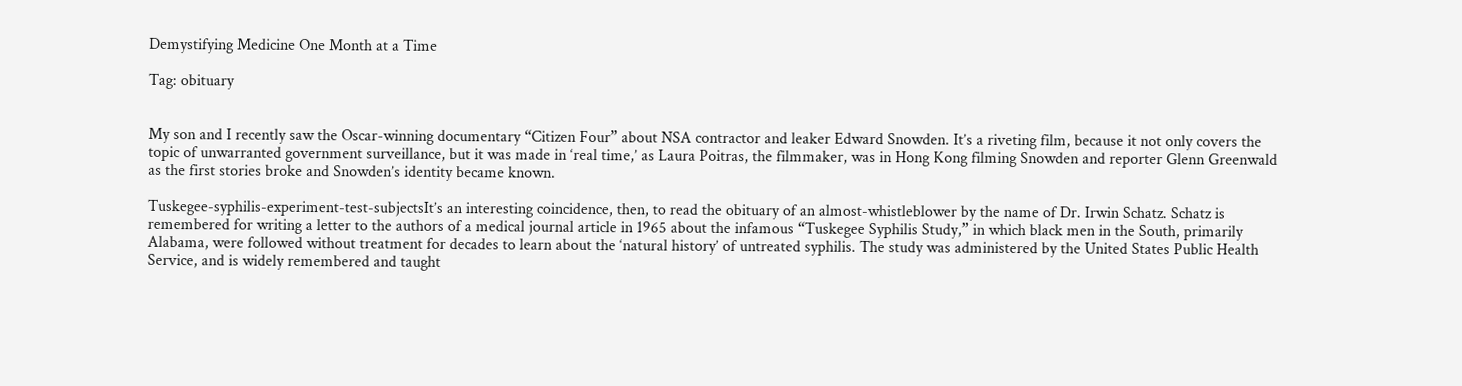Demystifying Medicine One Month at a Time

Tag: obituary


My son and I recently saw the Oscar-winning documentary “Citizen Four” about NSA contractor and leaker Edward Snowden. It’s a riveting film, because it not only covers the topic of unwarranted government surveillance, but it was made in ‘real time,’ as Laura Poitras, the filmmaker, was in Hong Kong filming Snowden and reporter Glenn Greenwald as the first stories broke and Snowden’s identity became known.

Tuskegee-syphilis-experiment-test-subjectsIt’s an interesting coincidence, then, to read the obituary of an almost-whistleblower by the name of Dr. Irwin Schatz. Schatz is remembered for writing a letter to the authors of a medical journal article in 1965 about the infamous “Tuskegee Syphilis Study,” in which black men in the South, primarily Alabama, were followed without treatment for decades to learn about the ‘natural history’ of untreated syphilis. The study was administered by the United States Public Health Service, and is widely remembered and taught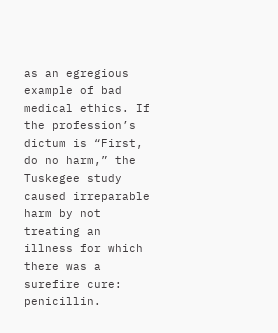as an egregious example of bad medical ethics. If the profession’s dictum is “First, do no harm,” the Tuskegee study caused irreparable harm by not treating an illness for which there was a surefire cure: penicillin.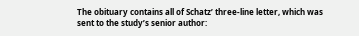The obituary contains all of Schatz’ three-line letter, which was sent to the study’s senior author: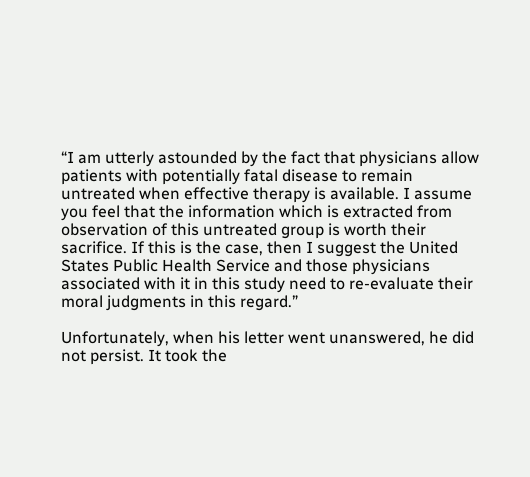“I am utterly astounded by the fact that physicians allow patients with potentially fatal disease to remain untreated when effective therapy is available. I assume you feel that the information which is extracted from observation of this untreated group is worth their sacrifice. If this is the case, then I suggest the United States Public Health Service and those physicians associated with it in this study need to re-evaluate their moral judgments in this regard.”

Unfortunately, when his letter went unanswered, he did not persist. It took the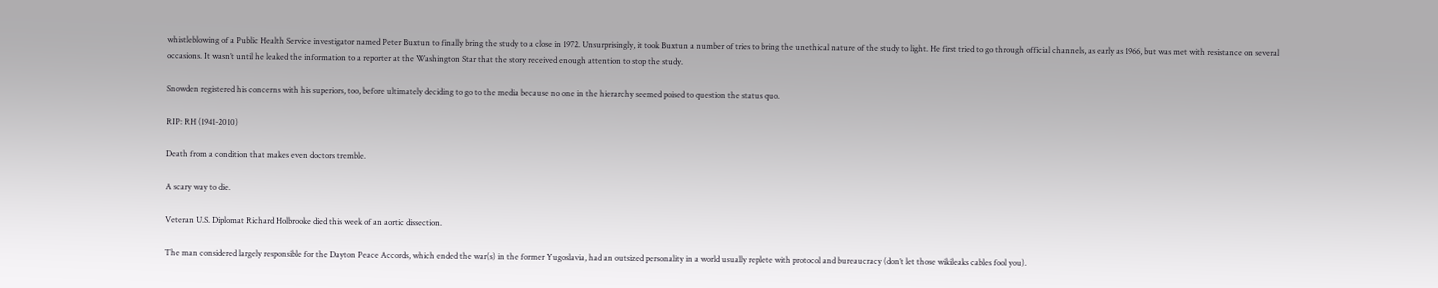whistleblowing of a Public Health Service investigator named Peter Buxtun to finally bring the study to a close in 1972. Unsurprisingly, it took Buxtun a number of tries to bring the unethical nature of the study to light. He first tried to go through official channels, as early as 1966, but was met with resistance on several occasions. It wasn’t until he leaked the information to a reporter at the Washington Star that the story received enough attention to stop the study.

Snowden registered his concerns with his superiors, too, before ultimately deciding to go to the media because no one in the hierarchy seemed poised to question the status quo.

RIP: RH (1941-2010)

Death from a condition that makes even doctors tremble.

A scary way to die.

Veteran U.S. Diplomat Richard Holbrooke died this week of an aortic dissection.

The man considered largely responsible for the Dayton Peace Accords, which ended the war(s) in the former Yugoslavia, had an outsized personality in a world usually replete with protocol and bureaucracy (don’t let those wikileaks cables fool you).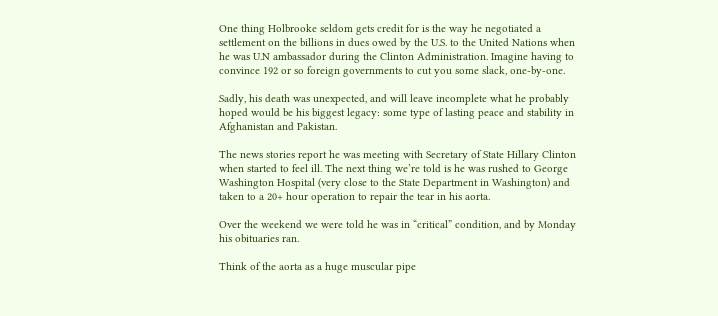One thing Holbrooke seldom gets credit for is the way he negotiated a settlement on the billions in dues owed by the U.S. to the United Nations when he was U.N ambassador during the Clinton Administration. Imagine having to convince 192 or so foreign governments to cut you some slack, one-by-one.

Sadly, his death was unexpected, and will leave incomplete what he probably hoped would be his biggest legacy: some type of lasting peace and stability in Afghanistan and Pakistan.

The news stories report he was meeting with Secretary of State Hillary Clinton when started to feel ill. The next thing we’re told is he was rushed to George Washington Hospital (very close to the State Department in Washington) and taken to a 20+ hour operation to repair the tear in his aorta.

Over the weekend we were told he was in “critical” condition, and by Monday his obituaries ran.

Think of the aorta as a huge muscular pipe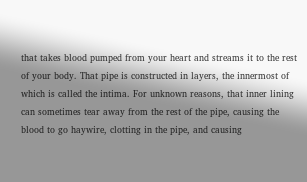that takes blood pumped from your heart and streams it to the rest of your body. That pipe is constructed in layers, the innermost of which is called the intima. For unknown reasons, that inner lining can sometimes tear away from the rest of the pipe, causing the blood to go haywire, clotting in the pipe, and causing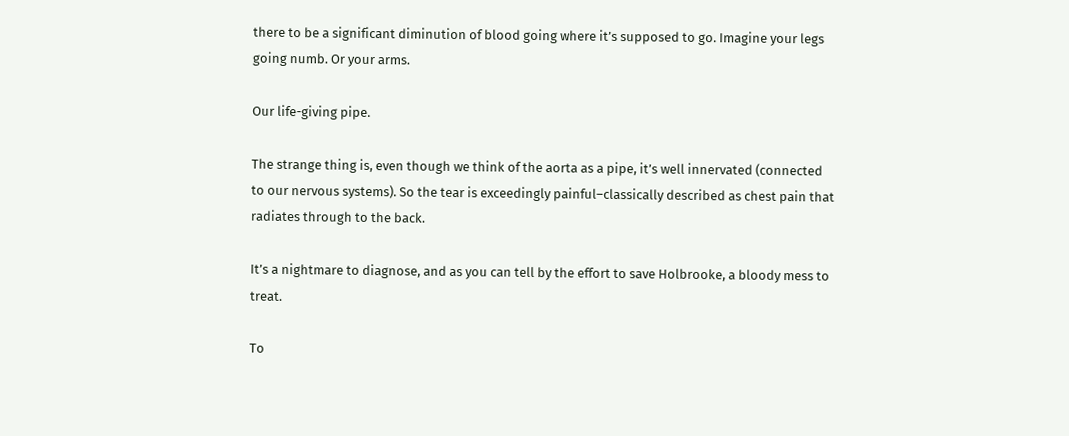there to be a significant diminution of blood going where it’s supposed to go. Imagine your legs going numb. Or your arms.

Our life-giving pipe.

The strange thing is, even though we think of the aorta as a pipe, it’s well innervated (connected to our nervous systems). So the tear is exceedingly painful–classically described as chest pain that radiates through to the back.

It’s a nightmare to diagnose, and as you can tell by the effort to save Holbrooke, a bloody mess to treat.

To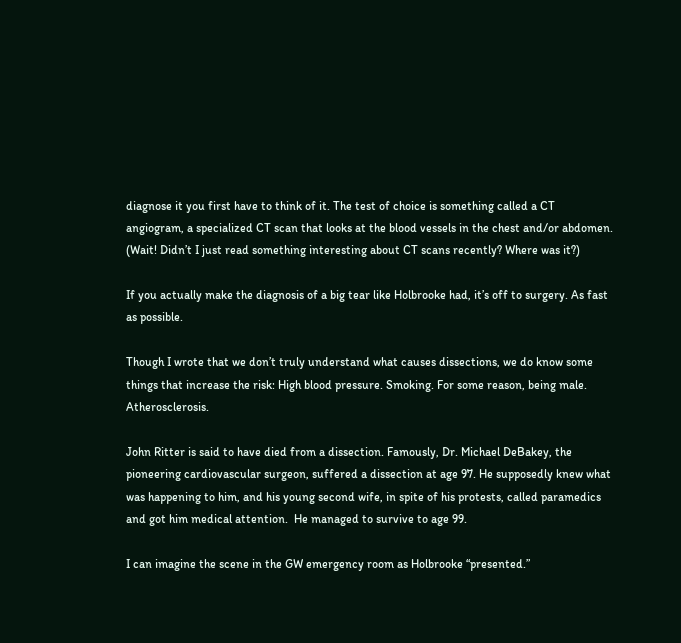diagnose it you first have to think of it. The test of choice is something called a CT angiogram, a specialized CT scan that looks at the blood vessels in the chest and/or abdomen. (Wait! Didn’t I just read something interesting about CT scans recently? Where was it?)

If you actually make the diagnosis of a big tear like Holbrooke had, it’s off to surgery. As fast as possible.

Though I wrote that we don’t truly understand what causes dissections, we do know some things that increase the risk: High blood pressure. Smoking. For some reason, being male. Atherosclerosis.

John Ritter is said to have died from a dissection. Famously, Dr. Michael DeBakey, the pioneering cardiovascular surgeon, suffered a dissection at age 97. He supposedly knew what was happening to him, and his young second wife, in spite of his protests, called paramedics and got him medical attention.  He managed to survive to age 99.

I can imagine the scene in the GW emergency room as Holbrooke “presented.”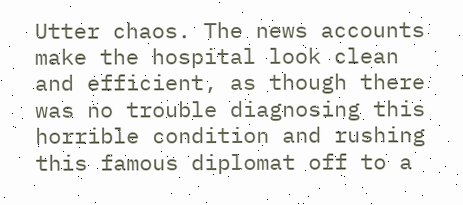Utter chaos. The news accounts make the hospital look clean and efficient, as though there was no trouble diagnosing this horrible condition and rushing this famous diplomat off to a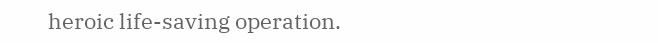heroic life-saving operation.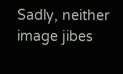Sadly, neither image jibes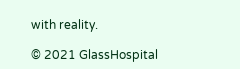with reality.

© 2021 GlassHospital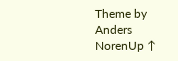Theme by Anders NorenUp ↑